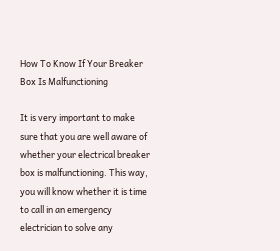How To Know If Your Breaker Box Is Malfunctioning

It is very important to make sure that you are well aware of whether your electrical breaker box is malfunctioning. This way, you will know whether it is time to call in an emergency electrician to solve any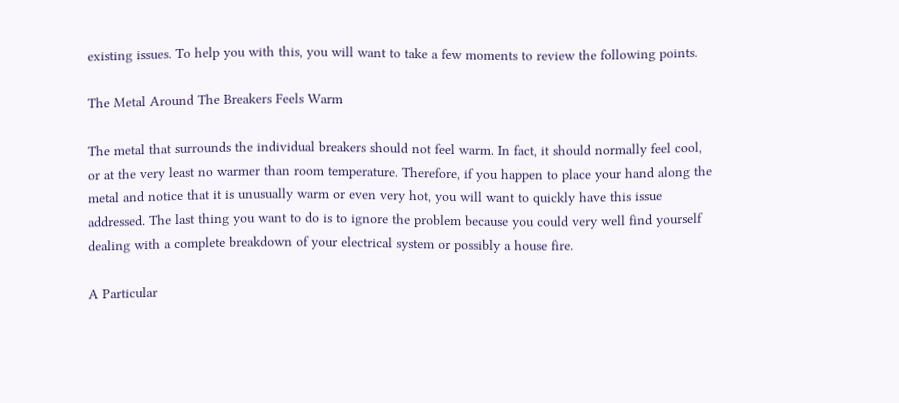existing issues. To help you with this, you will want to take a few moments to review the following points.

The Metal Around The Breakers Feels Warm

The metal that surrounds the individual breakers should not feel warm. In fact, it should normally feel cool, or at the very least no warmer than room temperature. Therefore, if you happen to place your hand along the metal and notice that it is unusually warm or even very hot, you will want to quickly have this issue addressed. The last thing you want to do is to ignore the problem because you could very well find yourself dealing with a complete breakdown of your electrical system or possibly a house fire.

A Particular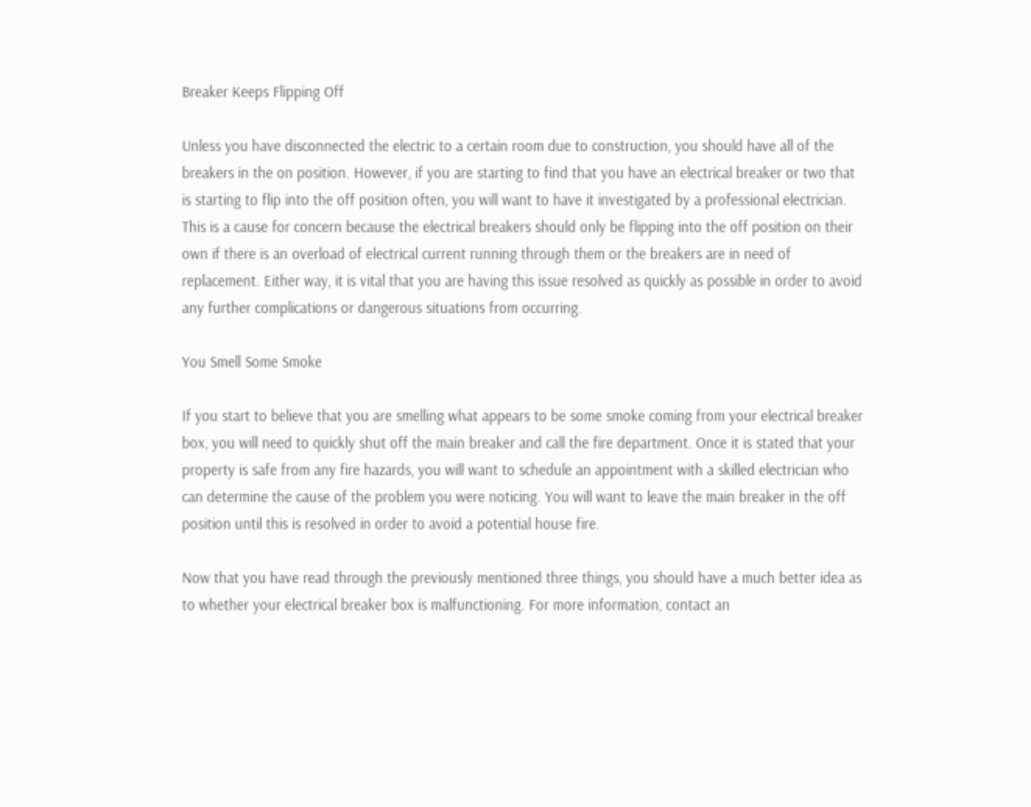Breaker Keeps Flipping Off

Unless you have disconnected the electric to a certain room due to construction, you should have all of the breakers in the on position. However, if you are starting to find that you have an electrical breaker or two that is starting to flip into the off position often, you will want to have it investigated by a professional electrician. This is a cause for concern because the electrical breakers should only be flipping into the off position on their own if there is an overload of electrical current running through them or the breakers are in need of replacement. Either way, it is vital that you are having this issue resolved as quickly as possible in order to avoid any further complications or dangerous situations from occurring.

You Smell Some Smoke

If you start to believe that you are smelling what appears to be some smoke coming from your electrical breaker box, you will need to quickly shut off the main breaker and call the fire department. Once it is stated that your property is safe from any fire hazards, you will want to schedule an appointment with a skilled electrician who can determine the cause of the problem you were noticing. You will want to leave the main breaker in the off position until this is resolved in order to avoid a potential house fire.

Now that you have read through the previously mentioned three things, you should have a much better idea as to whether your electrical breaker box is malfunctioning. For more information, contact an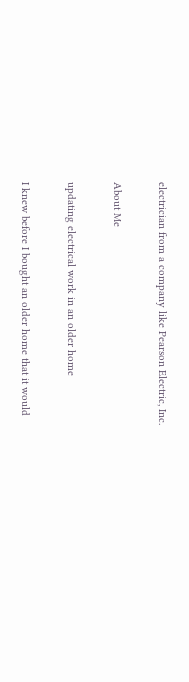electrician from a company like Pearson Electric, Inc.

About Me

updating electrical work in an older home

I knew before I bought an older home that it would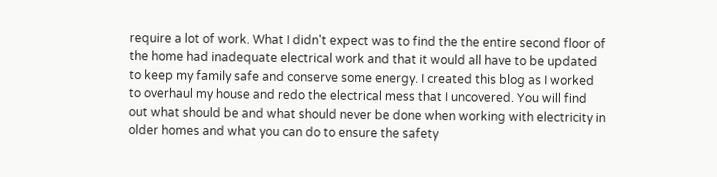require a lot of work. What I didn't expect was to find the the entire second floor of the home had inadequate electrical work and that it would all have to be updated to keep my family safe and conserve some energy. I created this blog as I worked to overhaul my house and redo the electrical mess that I uncovered. You will find out what should be and what should never be done when working with electricity in older homes and what you can do to ensure the safety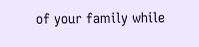of your family while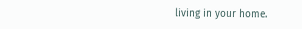living in your home.